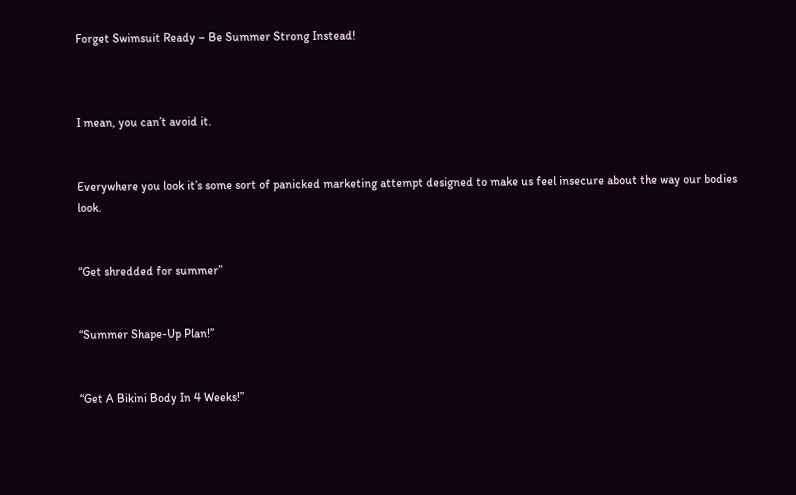Forget Swimsuit Ready – Be Summer Strong Instead!



I mean, you can’t avoid it.


Everywhere you look it’s some sort of panicked marketing attempt designed to make us feel insecure about the way our bodies look.


“Get shredded for summer”


“Summer Shape-Up Plan!”


“Get A Bikini Body In 4 Weeks!”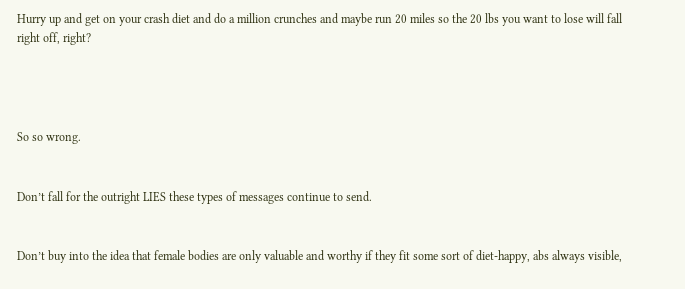Hurry up and get on your crash diet and do a million crunches and maybe run 20 miles so the 20 lbs you want to lose will fall right off, right?




So so wrong.


Don’t fall for the outright LIES these types of messages continue to send.


Don’t buy into the idea that female bodies are only valuable and worthy if they fit some sort of diet-happy, abs always visible,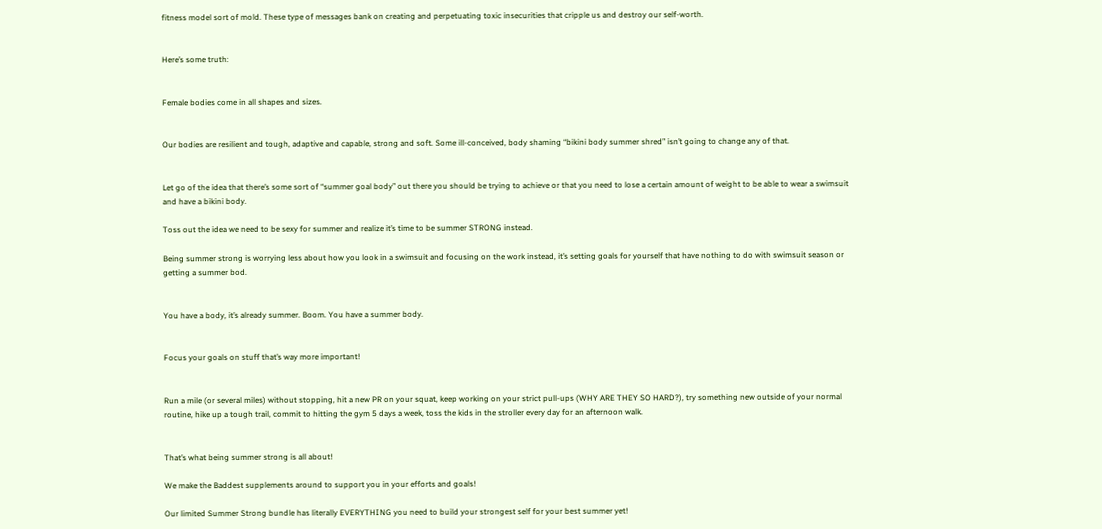fitness model sort of mold. These type of messages bank on creating and perpetuating toxic insecurities that cripple us and destroy our self-worth.


Here’s some truth:


Female bodies come in all shapes and sizes.


Our bodies are resilient and tough, adaptive and capable, strong and soft. Some ill-conceived, body shaming “bikini body summer shred” isn’t going to change any of that.


Let go of the idea that there’s some sort of “summer goal body” out there you should be trying to achieve or that you need to lose a certain amount of weight to be able to wear a swimsuit and have a bikini body.

Toss out the idea we need to be sexy for summer and realize it’s time to be summer STRONG instead.

Being summer strong is worrying less about how you look in a swimsuit and focusing on the work instead, it’s setting goals for yourself that have nothing to do with swimsuit season or getting a summer bod.


You have a body, it’s already summer. Boom. You have a summer body.


Focus your goals on stuff that’s way more important!


Run a mile (or several miles) without stopping, hit a new PR on your squat, keep working on your strict pull-ups (WHY ARE THEY SO HARD?), try something new outside of your normal routine, hike up a tough trail, commit to hitting the gym 5 days a week, toss the kids in the stroller every day for an afternoon walk.


That’s what being summer strong is all about!

We make the Baddest supplements around to support you in your efforts and goals!

Our limited Summer Strong bundle has literally EVERYTHING you need to build your strongest self for your best summer yet!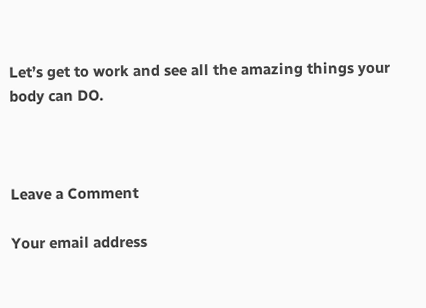Let’s get to work and see all the amazing things your body can DO.



Leave a Comment

Your email address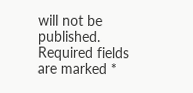will not be published. Required fields are marked *